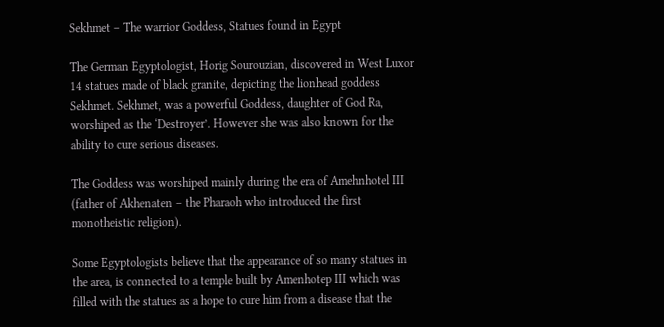Sekhmet – The warrior Goddess, Statues found in Egypt

The German Egyptologist, Horig Sourouzian, discovered in West Luxor 14 statues made of black granite, depicting the lionhead goddess Sekhmet. Sekhmet, was a powerful Goddess, daughter of God Ra, worshiped as the ‘Destroyer’. However she was also known for the ability to cure serious diseases.

The Goddess was worshiped mainly during the era of Amehnhotel III (father of Akhenaten – the Pharaoh who introduced the first monotheistic religion).

Some Egyptologists believe that the appearance of so many statues in the area, is connected to a temple built by Amenhotep III which was filled with the statues as a hope to cure him from a disease that the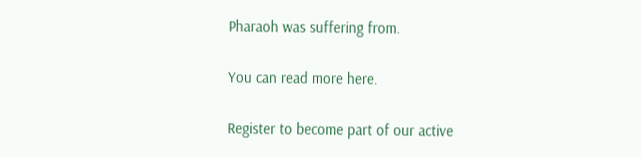Pharaoh was suffering from.

You can read more here.

Register to become part of our active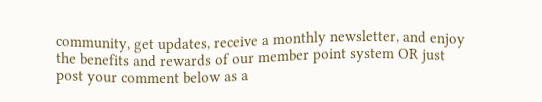community, get updates, receive a monthly newsletter, and enjoy the benefits and rewards of our member point system OR just post your comment below as a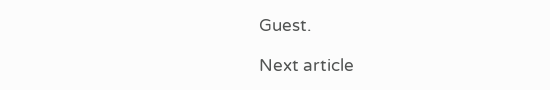Guest.

Next article